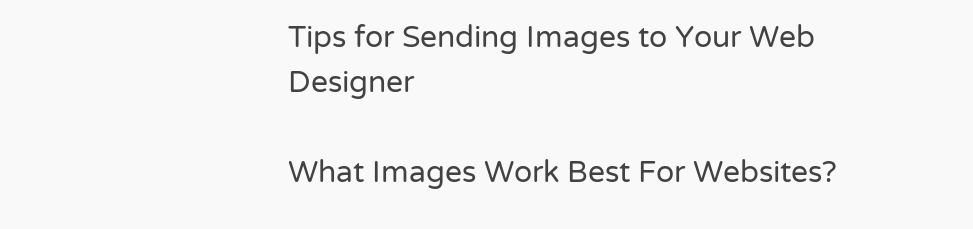Tips for Sending Images to Your Web Designer

What Images Work Best For Websites?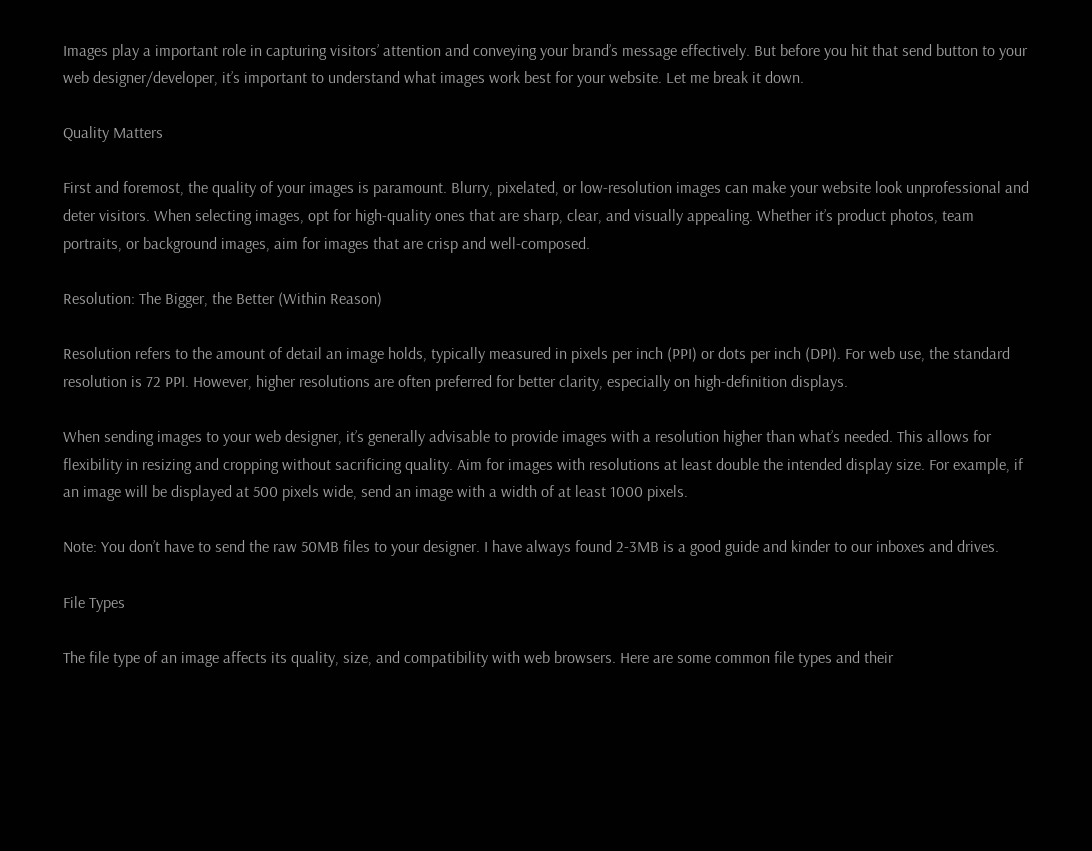Images play a important role in capturing visitors’ attention and conveying your brand’s message effectively. But before you hit that send button to your web designer/developer, it’s important to understand what images work best for your website. Let me break it down.

Quality Matters

First and foremost, the quality of your images is paramount. Blurry, pixelated, or low-resolution images can make your website look unprofessional and deter visitors. When selecting images, opt for high-quality ones that are sharp, clear, and visually appealing. Whether it’s product photos, team portraits, or background images, aim for images that are crisp and well-composed.

Resolution: The Bigger, the Better (Within Reason)

Resolution refers to the amount of detail an image holds, typically measured in pixels per inch (PPI) or dots per inch (DPI). For web use, the standard resolution is 72 PPI. However, higher resolutions are often preferred for better clarity, especially on high-definition displays.

When sending images to your web designer, it’s generally advisable to provide images with a resolution higher than what’s needed. This allows for flexibility in resizing and cropping without sacrificing quality. Aim for images with resolutions at least double the intended display size. For example, if an image will be displayed at 500 pixels wide, send an image with a width of at least 1000 pixels.

Note: You don’t have to send the raw 50MB files to your designer. I have always found 2-3MB is a good guide and kinder to our inboxes and drives.

File Types

The file type of an image affects its quality, size, and compatibility with web browsers. Here are some common file types and their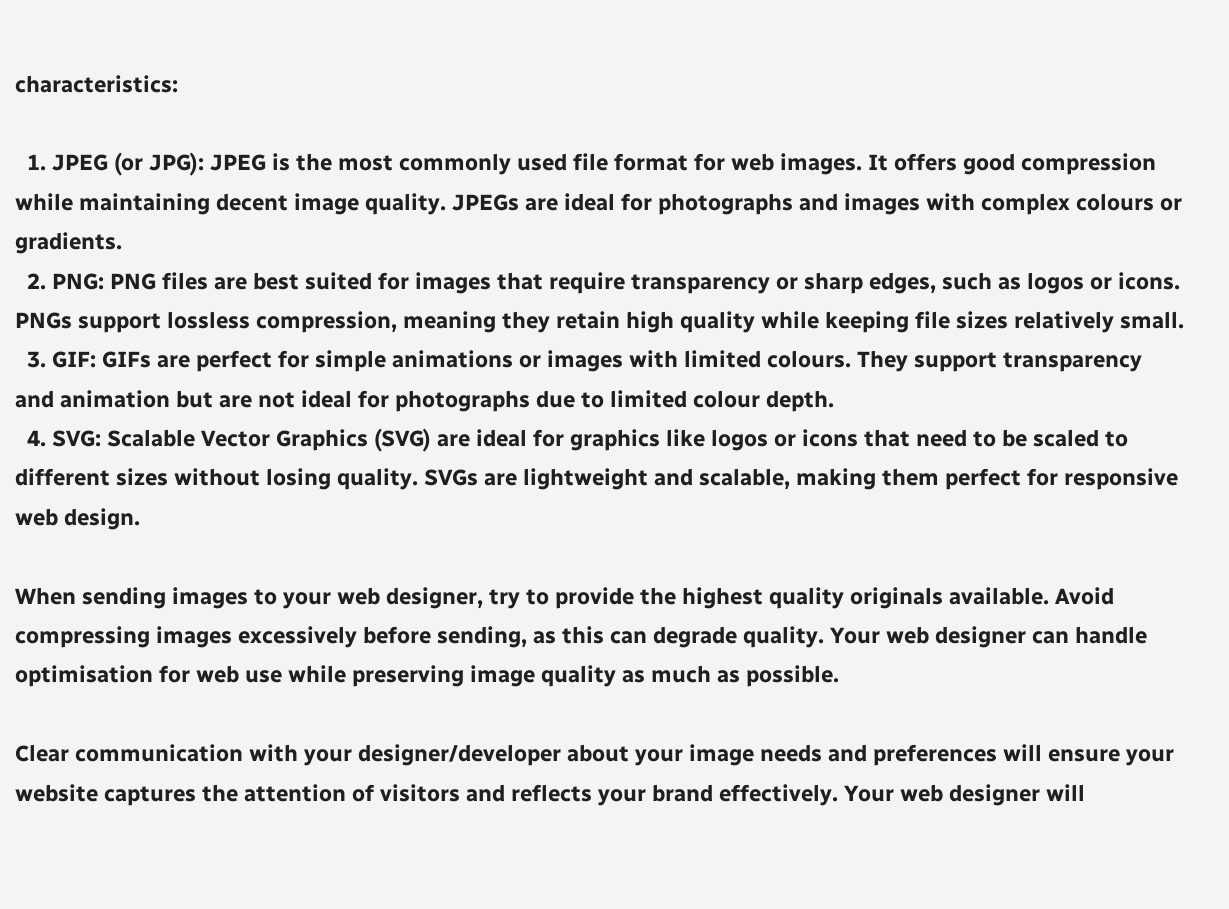characteristics:

  1. JPEG (or JPG): JPEG is the most commonly used file format for web images. It offers good compression while maintaining decent image quality. JPEGs are ideal for photographs and images with complex colours or gradients.
  2. PNG: PNG files are best suited for images that require transparency or sharp edges, such as logos or icons. PNGs support lossless compression, meaning they retain high quality while keeping file sizes relatively small.
  3. GIF: GIFs are perfect for simple animations or images with limited colours. They support transparency and animation but are not ideal for photographs due to limited colour depth.
  4. SVG: Scalable Vector Graphics (SVG) are ideal for graphics like logos or icons that need to be scaled to different sizes without losing quality. SVGs are lightweight and scalable, making them perfect for responsive web design.

When sending images to your web designer, try to provide the highest quality originals available. Avoid compressing images excessively before sending, as this can degrade quality. Your web designer can handle optimisation for web use while preserving image quality as much as possible.

Clear communication with your designer/developer about your image needs and preferences will ensure your website captures the attention of visitors and reflects your brand effectively. Your web designer will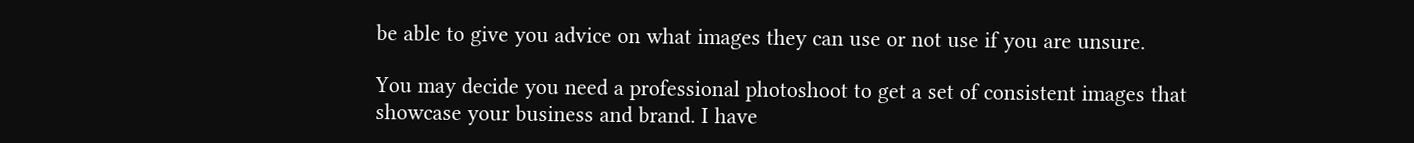be able to give you advice on what images they can use or not use if you are unsure.

You may decide you need a professional photoshoot to get a set of consistent images that showcase your business and brand. I have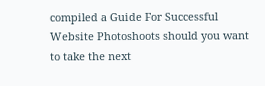compiled a Guide For Successful Website Photoshoots should you want to take the next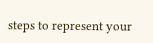steps to represent your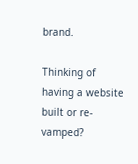brand.

Thinking of having a website built or re-vamped?